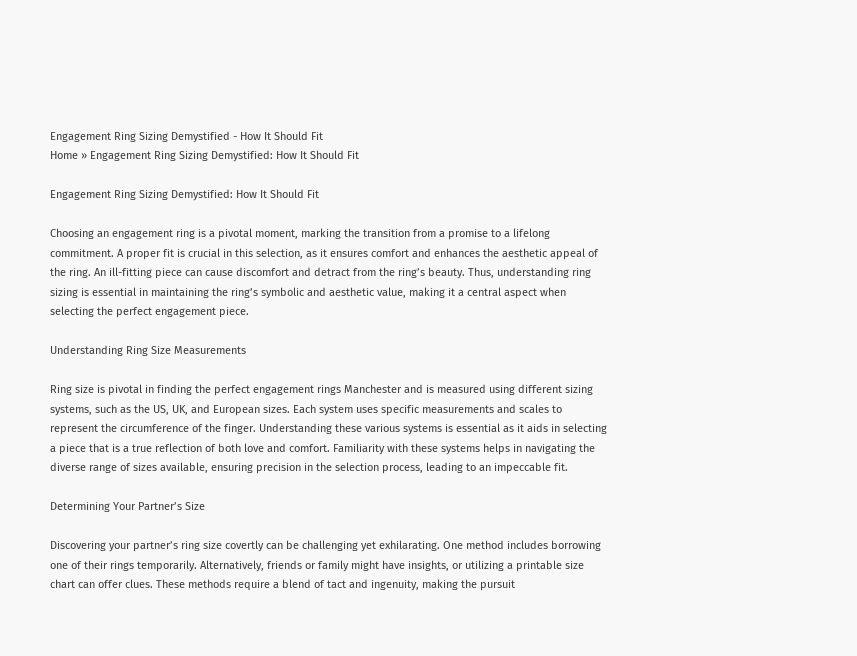Engagement Ring Sizing Demystified - How It Should Fit
Home » Engagement Ring Sizing Demystified: How It Should Fit

Engagement Ring Sizing Demystified: How It Should Fit

Choosing an engagement ring is a pivotal moment, marking the transition from a promise to a lifelong commitment. A proper fit is crucial in this selection, as it ensures comfort and enhances the aesthetic appeal of the ring. An ill-fitting piece can cause discomfort and detract from the ring’s beauty. Thus, understanding ring sizing is essential in maintaining the ring’s symbolic and aesthetic value, making it a central aspect when selecting the perfect engagement piece.

Understanding Ring Size Measurements

Ring size is pivotal in finding the perfect engagement rings Manchester and is measured using different sizing systems, such as the US, UK, and European sizes. Each system uses specific measurements and scales to represent the circumference of the finger. Understanding these various systems is essential as it aids in selecting a piece that is a true reflection of both love and comfort. Familiarity with these systems helps in navigating the diverse range of sizes available, ensuring precision in the selection process, leading to an impeccable fit.

Determining Your Partner’s Size

Discovering your partner’s ring size covertly can be challenging yet exhilarating. One method includes borrowing one of their rings temporarily. Alternatively, friends or family might have insights, or utilizing a printable size chart can offer clues. These methods require a blend of tact and ingenuity, making the pursuit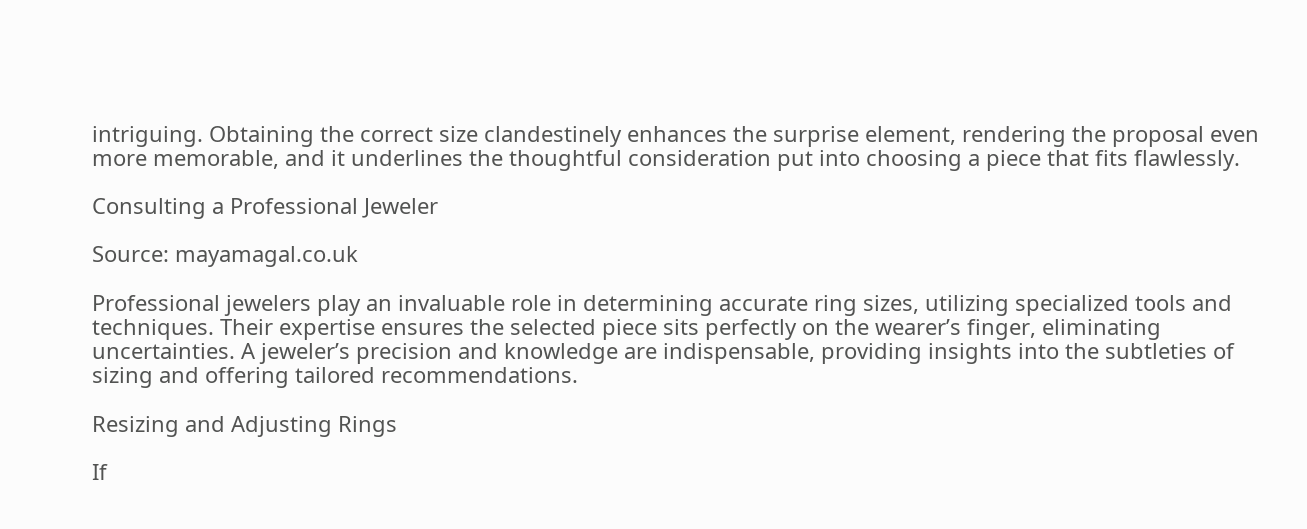intriguing. Obtaining the correct size clandestinely enhances the surprise element, rendering the proposal even more memorable, and it underlines the thoughtful consideration put into choosing a piece that fits flawlessly.

Consulting a Professional Jeweler

Source: mayamagal.co.uk

Professional jewelers play an invaluable role in determining accurate ring sizes, utilizing specialized tools and techniques. Their expertise ensures the selected piece sits perfectly on the wearer’s finger, eliminating uncertainties. A jeweler’s precision and knowledge are indispensable, providing insights into the subtleties of sizing and offering tailored recommendations.

Resizing and Adjusting Rings

If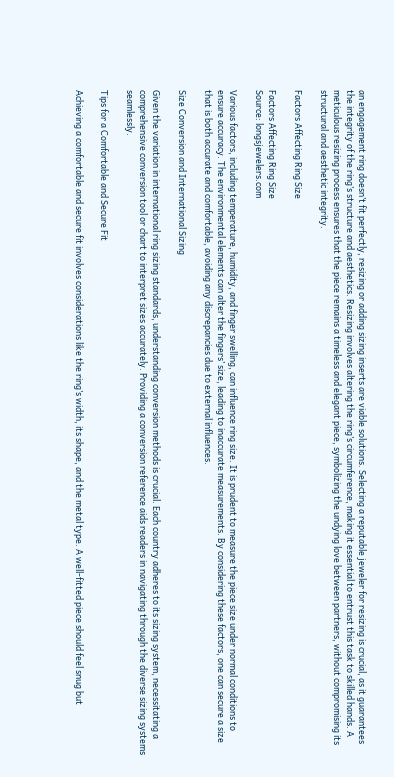an engagement ring doesn’t fit perfectly, resizing or adding sizing inserts are viable solutions. Selecting a reputable jeweler for resizing is crucial, as it guarantees the integrity of the ring’s structure and aesthetics. Resizing involves altering the ring’s circumference, making it essential to entrust this task to skilled hands. A meticulous resizing process ensures that the piece remains a timeless and elegant piece, symbolizing the undying love between partners, without compromising its structural and aesthetic integrity.

Factors Affecting Ring Size

Factors Affecting Ring Size
Source: longsjewelers.com

Various factors, including temperature, humidity, and finger swelling, can influence ring size. It is prudent to measure the piece size under normal conditions to ensure accuracy. The environmental elements can alter the fingers’ size, leading to inaccurate measurements. By considering these factors, one can secure a size that is both accurate and comfortable, avoiding any discrepancies due to external influences.

Size Conversion and International Sizing

Given the variation in international ring sizing standards, understanding conversion methods is crucial. Each country adheres to its sizing system, necessitating a comprehensive conversion tool or chart to interpret sizes accurately. Providing a conversion reference aids readers in navigating through the diverse sizing systems seamlessly.

Tips for a Comfortable and Secure Fit

Achieving a comfortable and secure fit involves considerations like the ring’s width, its shape, and the metal type. A well-fitted piece should feel snug but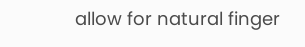allow for natural finger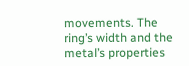movements. The ring’s width and the metal’s properties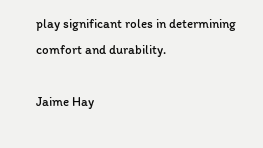play significant roles in determining comfort and durability.

Jaime Hay